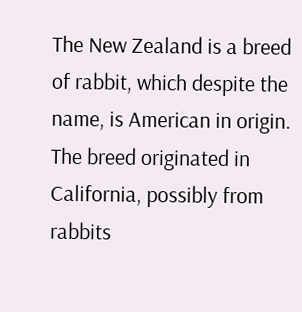The New Zealand is a breed of rabbit, which despite the name, is American in origin. The breed originated in California, possibly from rabbits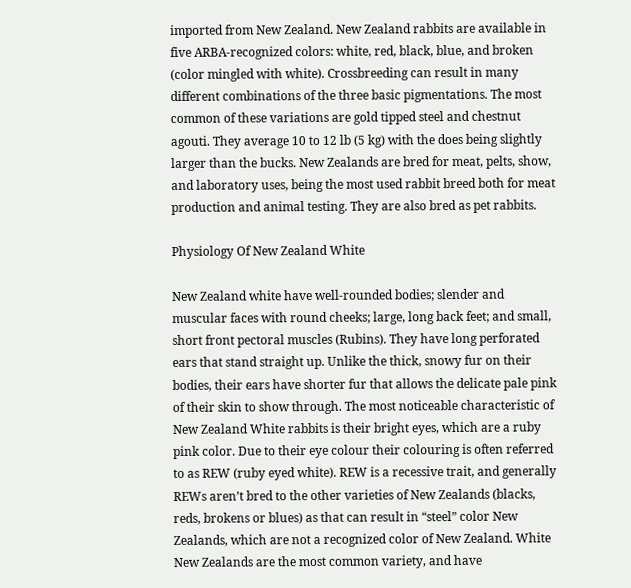imported from New Zealand. New Zealand rabbits are available in five ARBA-recognized colors: white, red, black, blue, and broken (color mingled with white). Crossbreeding can result in many different combinations of the three basic pigmentations. The most common of these variations are gold tipped steel and chestnut agouti. They average 10 to 12 lb (5 kg) with the does being slightly larger than the bucks. New Zealands are bred for meat, pelts, show, and laboratory uses, being the most used rabbit breed both for meat production and animal testing. They are also bred as pet rabbits.

Physiology Of New Zealand White

New Zealand white have well-rounded bodies; slender and muscular faces with round cheeks; large, long back feet; and small, short front pectoral muscles (Rubins). They have long perforated ears that stand straight up. Unlike the thick, snowy fur on their bodies, their ears have shorter fur that allows the delicate pale pink of their skin to show through. The most noticeable characteristic of New Zealand White rabbits is their bright eyes, which are a ruby pink color. Due to their eye colour their colouring is often referred to as REW (ruby eyed white). REW is a recessive trait, and generally REWs aren’t bred to the other varieties of New Zealands (blacks, reds, brokens or blues) as that can result in “steel” color New Zealands, which are not a recognized color of New Zealand. White New Zealands are the most common variety, and have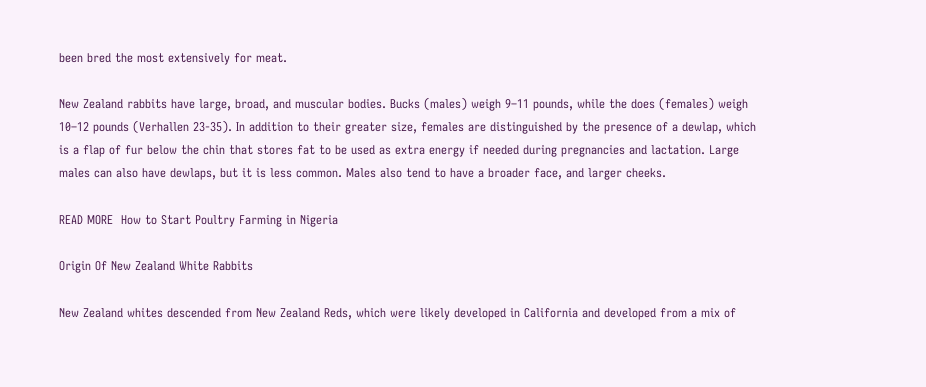been bred the most extensively for meat.

New Zealand rabbits have large, broad, and muscular bodies. Bucks (males) weigh 9–11 pounds, while the does (females) weigh 10–12 pounds (Verhallen 23-35). In addition to their greater size, females are distinguished by the presence of a dewlap, which is a flap of fur below the chin that stores fat to be used as extra energy if needed during pregnancies and lactation. Large males can also have dewlaps, but it is less common. Males also tend to have a broader face, and larger cheeks.

READ MORE  How to Start Poultry Farming in Nigeria

Origin Of New Zealand White Rabbits

New Zealand whites descended from New Zealand Reds, which were likely developed in California and developed from a mix of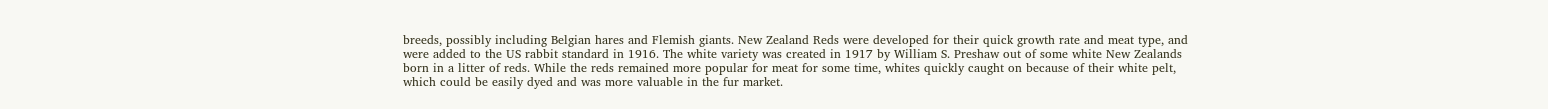breeds, possibly including Belgian hares and Flemish giants. New Zealand Reds were developed for their quick growth rate and meat type, and were added to the US rabbit standard in 1916. The white variety was created in 1917 by William S. Preshaw out of some white New Zealands born in a litter of reds. While the reds remained more popular for meat for some time, whites quickly caught on because of their white pelt, which could be easily dyed and was more valuable in the fur market.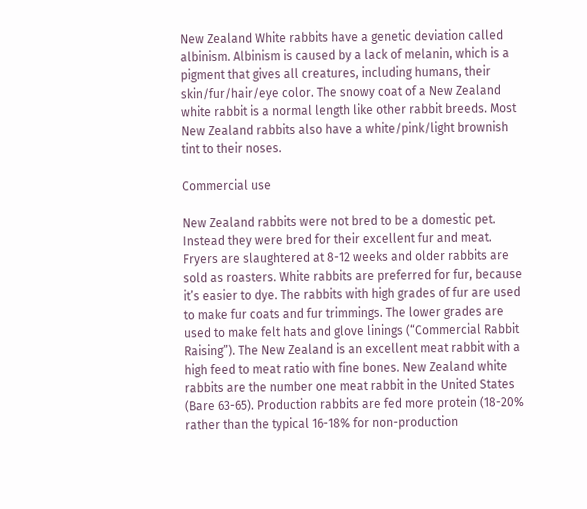New Zealand White rabbits have a genetic deviation called albinism. Albinism is caused by a lack of melanin, which is a pigment that gives all creatures, including humans, their skin/fur/hair/eye color. The snowy coat of a New Zealand white rabbit is a normal length like other rabbit breeds. Most New Zealand rabbits also have a white/pink/light brownish tint to their noses.

Commercial use

New Zealand rabbits were not bred to be a domestic pet. Instead they were bred for their excellent fur and meat. Fryers are slaughtered at 8-12 weeks and older rabbits are sold as roasters. White rabbits are preferred for fur, because it’s easier to dye. The rabbits with high grades of fur are used to make fur coats and fur trimmings. The lower grades are used to make felt hats and glove linings (“Commercial Rabbit Raising”). The New Zealand is an excellent meat rabbit with a high feed to meat ratio with fine bones. New Zealand white rabbits are the number one meat rabbit in the United States (Bare 63-65). Production rabbits are fed more protein (18-20% rather than the typical 16-18% for non-production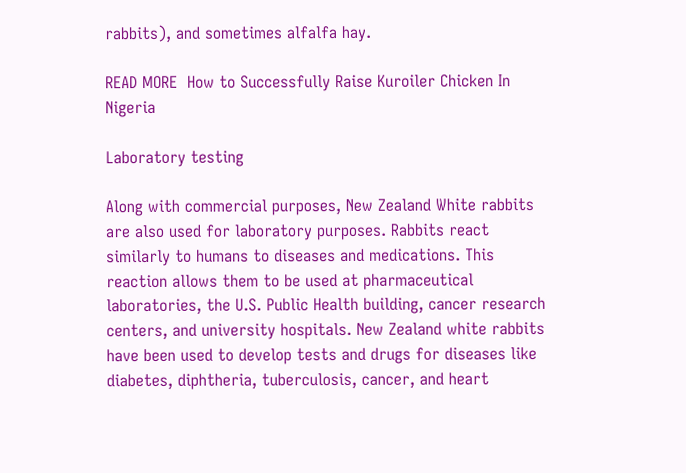rabbits), and sometimes alfalfa hay.

READ MORE  How to Successfully Raise Kuroiler Chicken In Nigeria

Laboratory testing

Along with commercial purposes, New Zealand White rabbits are also used for laboratory purposes. Rabbits react similarly to humans to diseases and medications. This reaction allows them to be used at pharmaceutical laboratories, the U.S. Public Health building, cancer research centers, and university hospitals. New Zealand white rabbits have been used to develop tests and drugs for diseases like diabetes, diphtheria, tuberculosis, cancer, and heart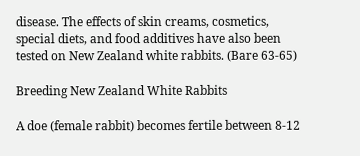disease. The effects of skin creams, cosmetics, special diets, and food additives have also been tested on New Zealand white rabbits. (Bare 63-65)

Breeding New Zealand White Rabbits

A doe (female rabbit) becomes fertile between 8-12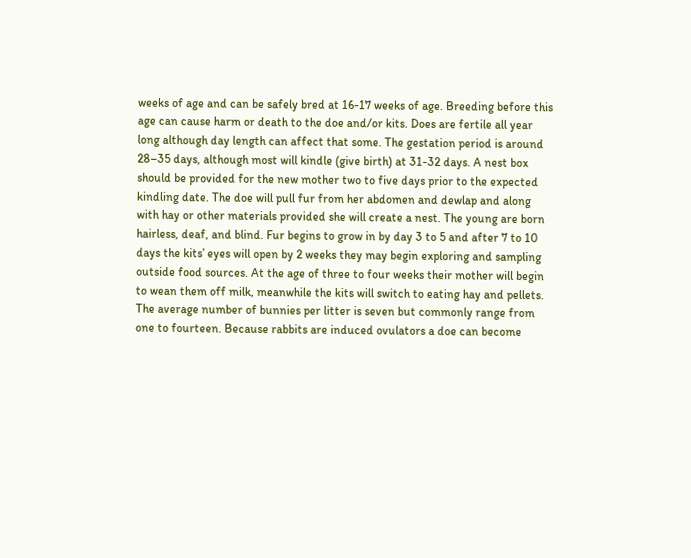weeks of age and can be safely bred at 16-17 weeks of age. Breeding before this age can cause harm or death to the doe and/or kits. Does are fertile all year long although day length can affect that some. The gestation period is around 28–35 days, although most will kindle (give birth) at 31-32 days. A nest box should be provided for the new mother two to five days prior to the expected kindling date. The doe will pull fur from her abdomen and dewlap and along with hay or other materials provided she will create a nest. The young are born hairless, deaf, and blind. Fur begins to grow in by day 3 to 5 and after 7 to 10 days the kits’ eyes will open by 2 weeks they may begin exploring and sampling outside food sources. At the age of three to four weeks their mother will begin to wean them off milk, meanwhile the kits will switch to eating hay and pellets. The average number of bunnies per litter is seven but commonly range from one to fourteen. Because rabbits are induced ovulators a doe can become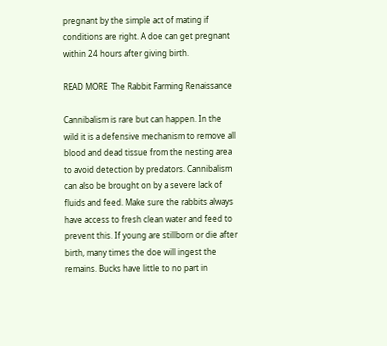pregnant by the simple act of mating if conditions are right. A doe can get pregnant within 24 hours after giving birth.

READ MORE  The Rabbit Farming Renaissance

Cannibalism is rare but can happen. In the wild it is a defensive mechanism to remove all blood and dead tissue from the nesting area to avoid detection by predators. Cannibalism can also be brought on by a severe lack of fluids and feed. Make sure the rabbits always have access to fresh clean water and feed to prevent this. If young are stillborn or die after birth, many times the doe will ingest the remains. Bucks have little to no part in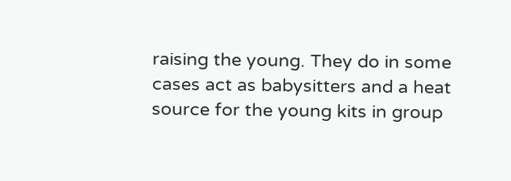raising the young. They do in some cases act as babysitters and a heat source for the young kits in group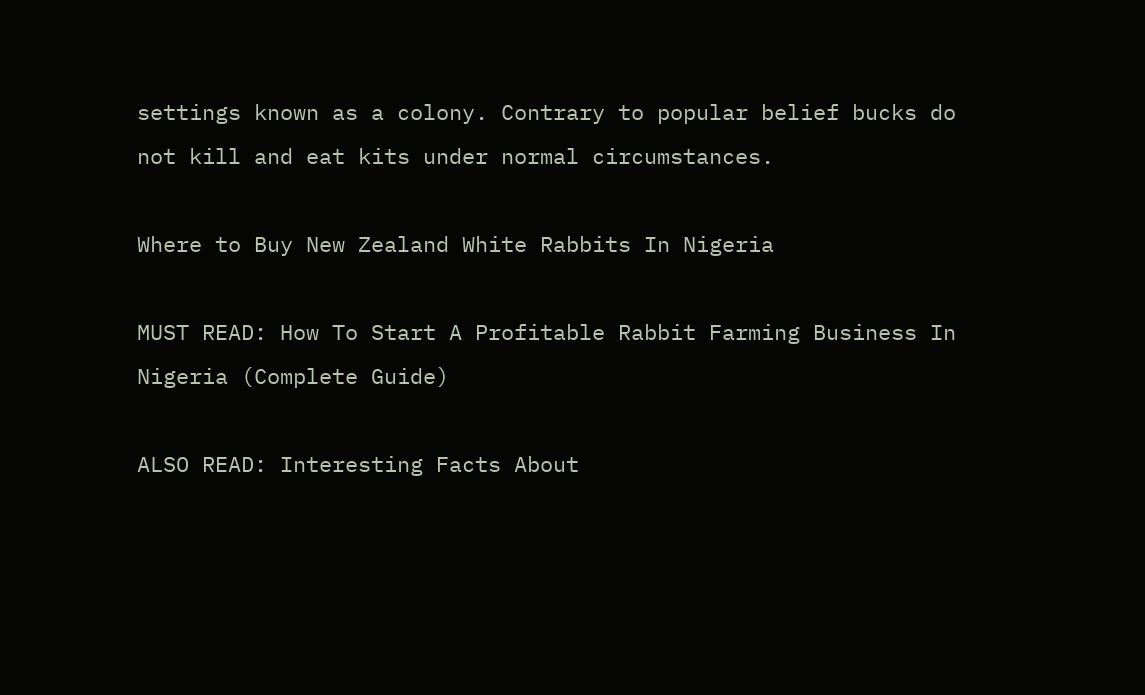settings known as a colony. Contrary to popular belief bucks do not kill and eat kits under normal circumstances.

Where to Buy New Zealand White Rabbits In Nigeria

MUST READ: How To Start A Profitable Rabbit Farming Business In Nigeria (Complete Guide)

ALSO READ: Interesting Facts About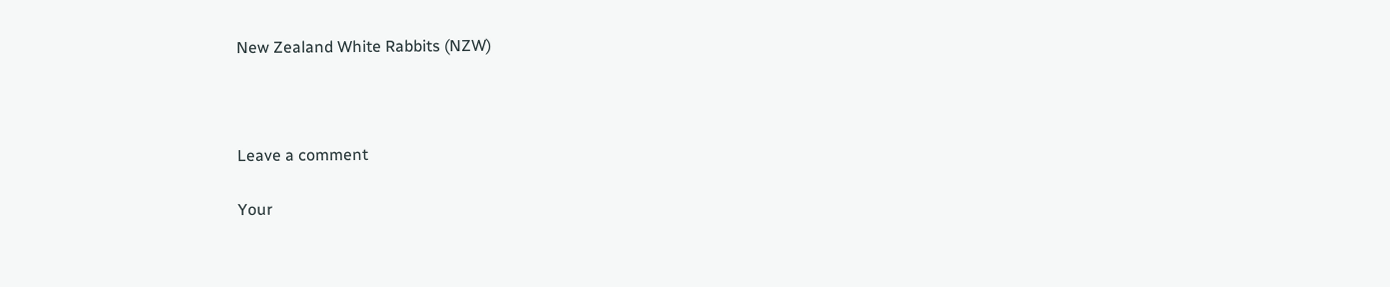New Zealand White Rabbits (NZW)



Leave a comment

Your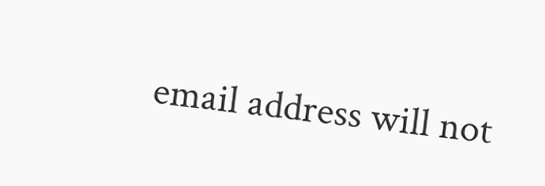email address will not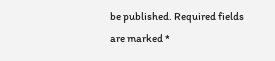be published. Required fields are marked *